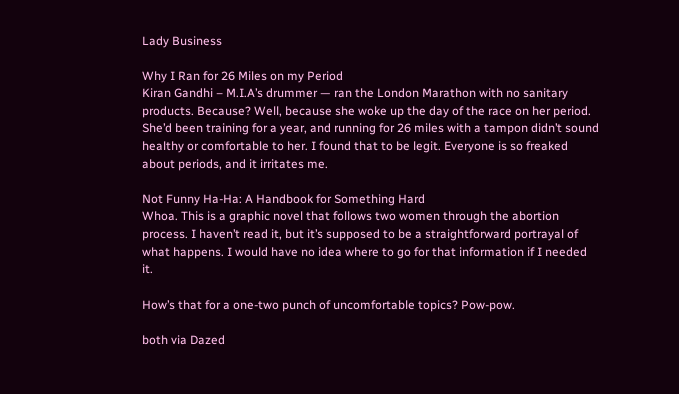Lady Business

Why I Ran for 26 Miles on my Period
Kiran Gandhi – M.I.A’s drummer — ran the London Marathon with no sanitary products. Because? Well, because she woke up the day of the race on her period. She’d been training for a year, and running for 26 miles with a tampon didn’t sound healthy or comfortable to her. I found that to be legit. Everyone is so freaked about periods, and it irritates me.

Not Funny Ha-Ha: A Handbook for Something Hard
Whoa. This is a graphic novel that follows two women through the abortion process. I haven’t read it, but it’s supposed to be a straightforward portrayal of what happens. I would have no idea where to go for that information if I needed it.

How’s that for a one-two punch of uncomfortable topics? Pow-pow.

both via Dazed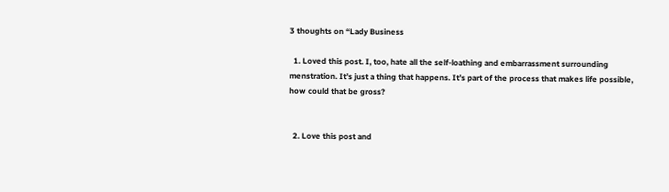3 thoughts on “Lady Business

  1. Loved this post. I, too, hate all the self-loathing and embarrassment surrounding menstration. It’s just a thing that happens. It’s part of the process that makes life possible, how could that be gross?


  2. Love this post and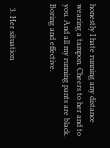honestly I hate running any distance wearing a tampon. Cheers to her and to you. And all my running pants are black. Boring and effective.


  3. Her situation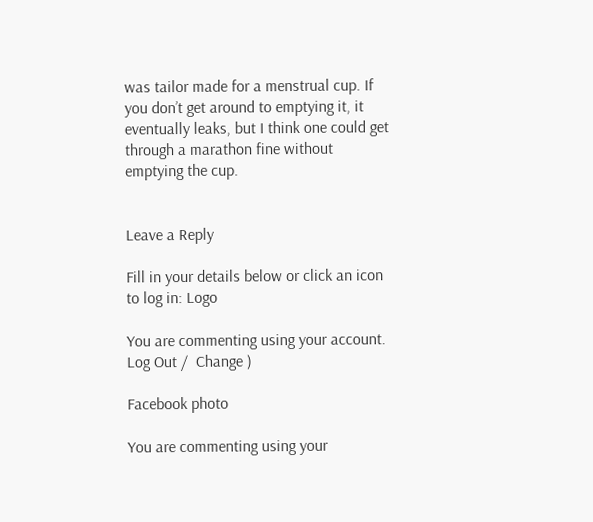was tailor made for a menstrual cup. If you don’t get around to emptying it, it eventually leaks, but I think one could get through a marathon fine without emptying the cup.


Leave a Reply

Fill in your details below or click an icon to log in: Logo

You are commenting using your account. Log Out /  Change )

Facebook photo

You are commenting using your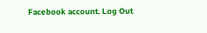Facebook account. Log Out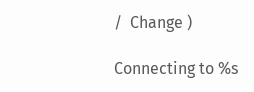/  Change )

Connecting to %s